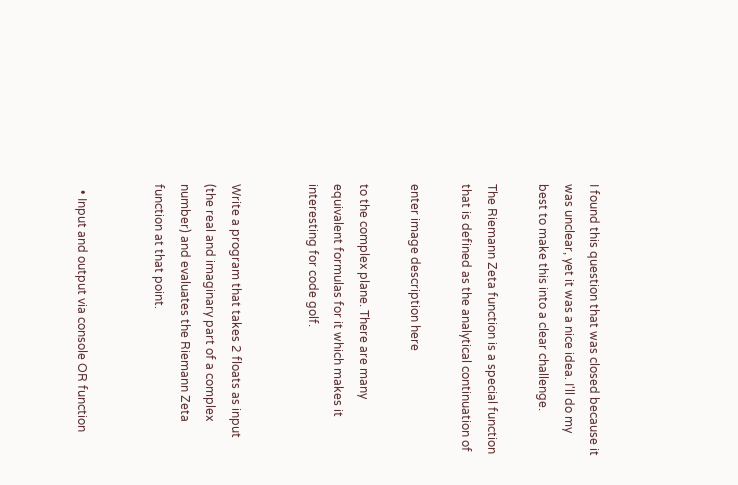I found this question that was closed because it was unclear, yet it was a nice idea. I'll do my best to make this into a clear challenge.

The Riemann Zeta function is a special function that is defined as the analytical continuation of

enter image description here

to the complex plane. There are many equivalent formulas for it which makes it interesting for code golf.


Write a program that takes 2 floats as input (the real and imaginary part of a complex number) and evaluates the Riemann Zeta function at that point.


  • Input and output via console OR function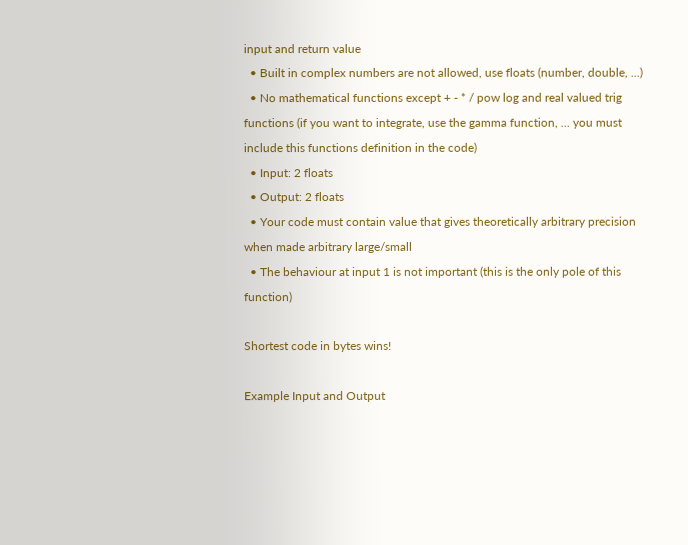input and return value
  • Built in complex numbers are not allowed, use floats (number, double, ...)
  • No mathematical functions except + - * / pow log and real valued trig functions (if you want to integrate, use the gamma function, ... you must include this functions definition in the code)
  • Input: 2 floats
  • Output: 2 floats
  • Your code must contain value that gives theoretically arbitrary precision when made arbitrary large/small
  • The behaviour at input 1 is not important (this is the only pole of this function)

Shortest code in bytes wins!

Example Input and Output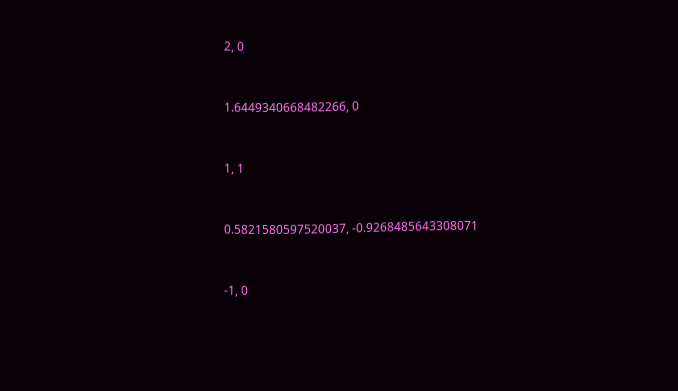2, 0


1.6449340668482266, 0


1, 1


0.5821580597520037, -0.9268485643308071


-1, 0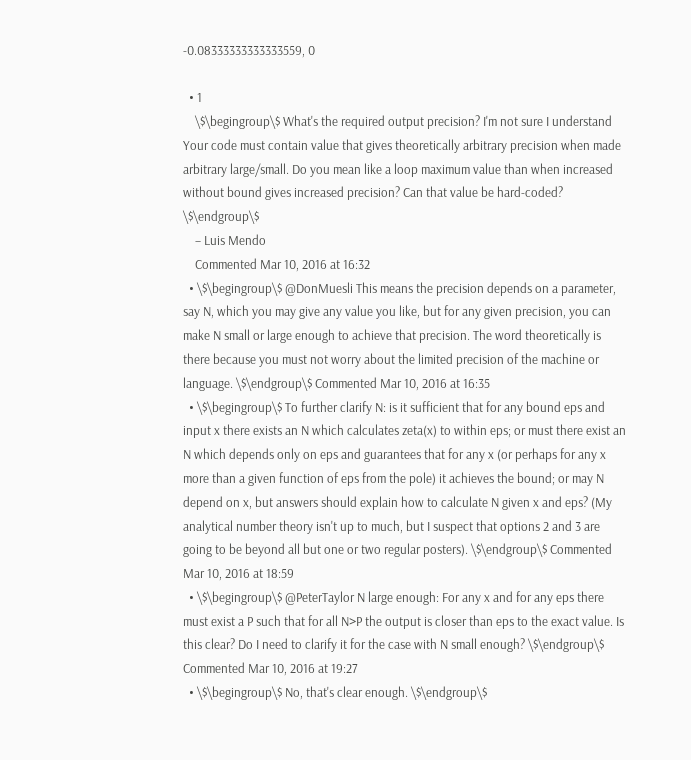-0.08333333333333559, 0

  • 1
    \$\begingroup\$ What's the required output precision? I'm not sure I understand Your code must contain value that gives theoretically arbitrary precision when made arbitrary large/small. Do you mean like a loop maximum value than when increased without bound gives increased precision? Can that value be hard-coded? \$\endgroup\$
    – Luis Mendo
    Commented Mar 10, 2016 at 16:32
  • \$\begingroup\$ @DonMuesli This means the precision depends on a parameter, say N, which you may give any value you like, but for any given precision, you can make N small or large enough to achieve that precision. The word theoretically is there because you must not worry about the limited precision of the machine or language. \$\endgroup\$ Commented Mar 10, 2016 at 16:35
  • \$\begingroup\$ To further clarify N: is it sufficient that for any bound eps and input x there exists an N which calculates zeta(x) to within eps; or must there exist an N which depends only on eps and guarantees that for any x (or perhaps for any x more than a given function of eps from the pole) it achieves the bound; or may N depend on x, but answers should explain how to calculate N given x and eps? (My analytical number theory isn't up to much, but I suspect that options 2 and 3 are going to be beyond all but one or two regular posters). \$\endgroup\$ Commented Mar 10, 2016 at 18:59
  • \$\begingroup\$ @PeterTaylor N large enough: For any x and for any eps there must exist a P such that for all N>P the output is closer than eps to the exact value. Is this clear? Do I need to clarify it for the case with N small enough? \$\endgroup\$ Commented Mar 10, 2016 at 19:27
  • \$\begingroup\$ No, that's clear enough. \$\endgroup\$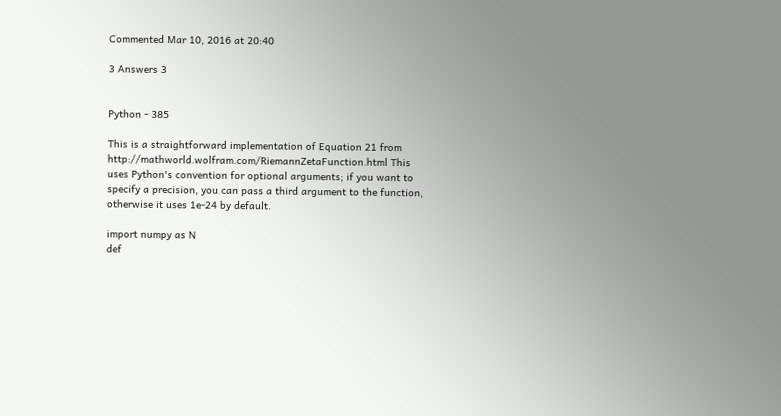Commented Mar 10, 2016 at 20:40

3 Answers 3


Python - 385

This is a straightforward implementation of Equation 21 from http://mathworld.wolfram.com/RiemannZetaFunction.html This uses Python's convention for optional arguments; if you want to specify a precision, you can pass a third argument to the function, otherwise it uses 1e-24 by default.

import numpy as N
def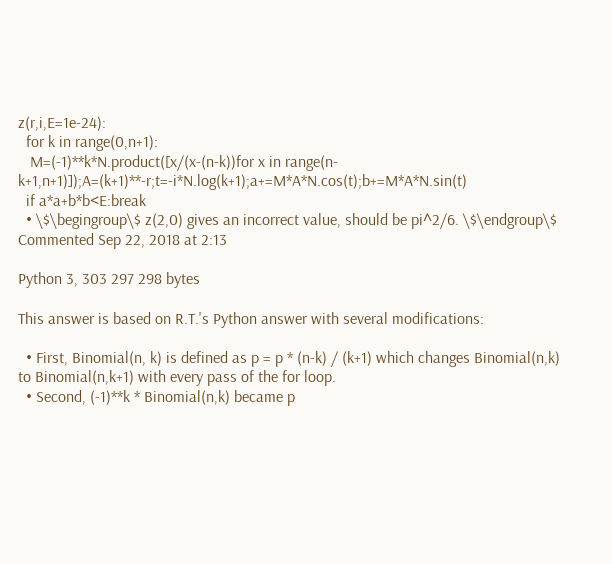z(r,i,E=1e-24):
  for k in range(0,n+1):
   M=(-1)**k*N.product([x/(x-(n-k))for x in range(n-k+1,n+1)]);A=(k+1)**-r;t=-i*N.log(k+1);a+=M*A*N.cos(t);b+=M*A*N.sin(t)
  if a*a+b*b<E:break
  • \$\begingroup\$ z(2,0) gives an incorrect value, should be pi^2/6. \$\endgroup\$ Commented Sep 22, 2018 at 2:13

Python 3, 303 297 298 bytes

This answer is based on R.T.'s Python answer with several modifications:

  • First, Binomial(n, k) is defined as p = p * (n-k) / (k+1) which changes Binomial(n,k) to Binomial(n,k+1) with every pass of the for loop.
  • Second, (-1)**k * Binomial(n,k) became p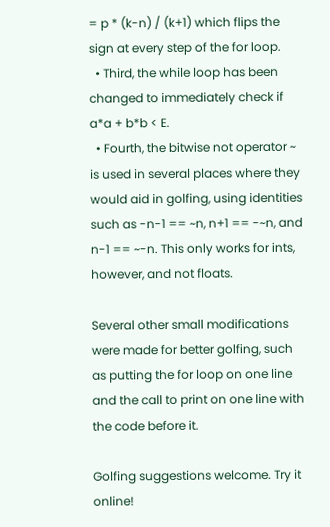= p * (k-n) / (k+1) which flips the sign at every step of the for loop.
  • Third, the while loop has been changed to immediately check if a*a + b*b < E.
  • Fourth, the bitwise not operator ~ is used in several places where they would aid in golfing, using identities such as -n-1 == ~n, n+1 == -~n, and n-1 == ~-n. This only works for ints, however, and not floats.

Several other small modifications were made for better golfing, such as putting the for loop on one line and the call to print on one line with the code before it.

Golfing suggestions welcome. Try it online!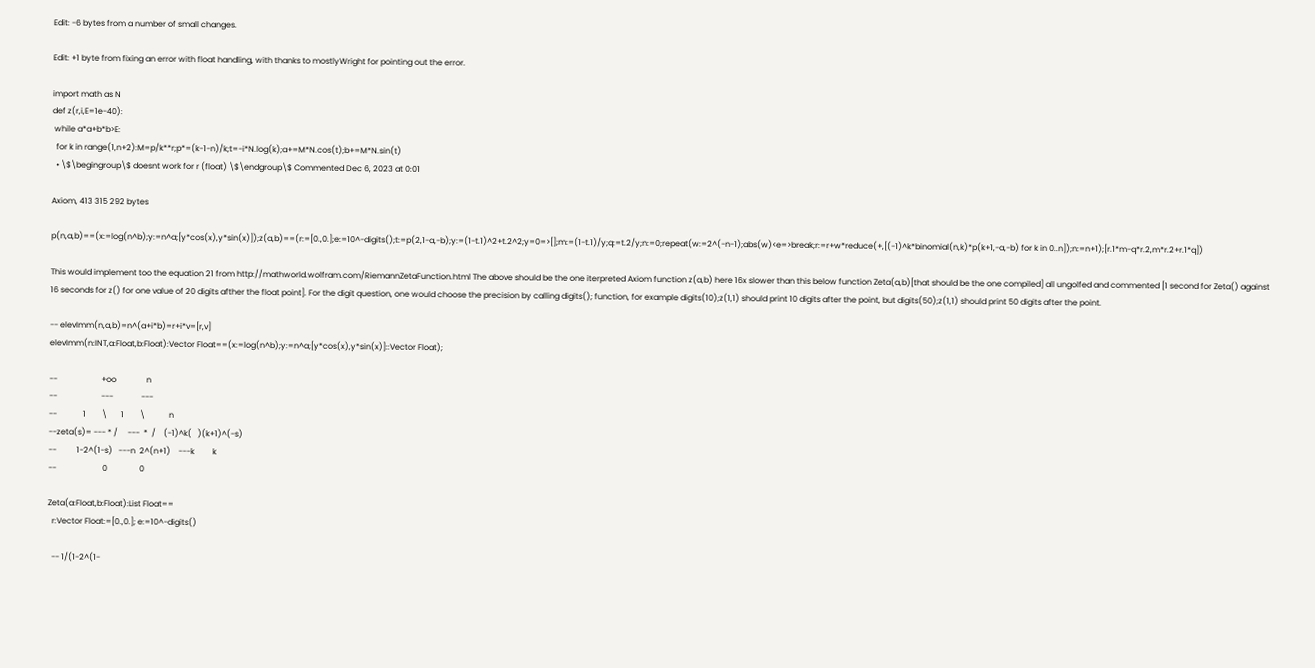Edit: -6 bytes from a number of small changes.

Edit: +1 byte from fixing an error with float handling, with thanks to mostlyWright for pointing out the error.

import math as N
def z(r,i,E=1e-40):
 while a*a+b*b>E:
  for k in range(1,n+2):M=p/k**r;p*=(k-1-n)/k;t=-i*N.log(k);a+=M*N.cos(t);b+=M*N.sin(t)
  • \$\begingroup\$ doesnt work for r (float) \$\endgroup\$ Commented Dec 6, 2023 at 0:01

Axiom, 413 315 292 bytes

p(n,a,b)==(x:=log(n^b);y:=n^a;[y*cos(x),y*sin(x)]);z(a,b)==(r:=[0.,0.];e:=10^-digits();t:=p(2,1-a,-b);y:=(1-t.1)^2+t.2^2;y=0=>[];m:=(1-t.1)/y;q:=t.2/y;n:=0;repeat(w:=2^(-n-1);abs(w)<e=>break;r:=r+w*reduce(+,[(-1)^k*binomial(n,k)*p(k+1,-a,-b) for k in 0..n]);n:=n+1);[r.1*m-q*r.2,m*r.2+r.1*q])

This would implement too the equation 21 from http://mathworld.wolfram.com/RiemannZetaFunction.html The above should be the one iterpreted Axiom function z(a,b) here 16x slower than this below function Zeta(a,b)[that should be the one compiled] all ungolfed and commented [1 second for Zeta() against 16 seconds for z() for one value of 20 digits afther the float point]. For the digit question, one would choose the precision by calling digits(); function, for example digits(10);z(1,1) should print 10 digits after the point, but digits(50);z(1,1) should print 50 digits after the point.

-- elevImm(n,a,b)=n^(a+i*b)=r+i*v=[r,v]
elevImm(n:INT,a:Float,b:Float):Vector Float==(x:=log(n^b);y:=n^a;[y*cos(x),y*sin(x)]::Vector Float);

--                      +oo               n
--                      ---              ---
--             1        \       1        \            n
--zeta(s)= --- * /     ---  *  /    (-1)^k(   )(k+1)^(-s)
--          1-2^(1-s)   ---n  2^(n+1)    ---k         k
--                       0                0

Zeta(a:Float,b:Float):List Float==
  r:Vector Float:=[0.,0.]; e:=10^-digits()

  -- 1/(1-2^(1-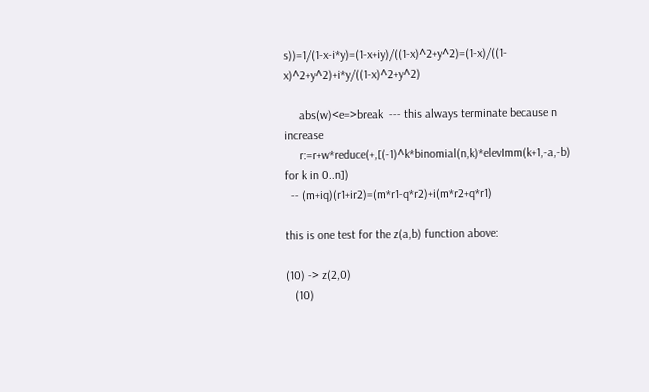s))=1/(1-x-i*y)=(1-x+iy)/((1-x)^2+y^2)=(1-x)/((1-x)^2+y^2)+i*y/((1-x)^2+y^2)

     abs(w)<e=>break  --- this always terminate because n increase
     r:=r+w*reduce(+,[(-1)^k*binomial(n,k)*elevImm(k+1,-a,-b) for k in 0..n])
  -- (m+iq)(r1+ir2)=(m*r1-q*r2)+i(m*r2+q*r1)

this is one test for the z(a,b) function above:

(10) -> z(2,0)
   (10)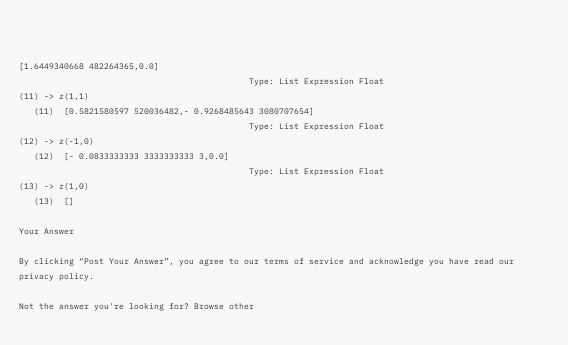[1.6449340668 482264365,0.0]
                                              Type: List Expression Float
(11) -> z(1,1)
   (11)  [0.5821580597 520036482,- 0.9268485643 3080707654]
                                              Type: List Expression Float
(12) -> z(-1,0)
   (12)  [- 0.0833333333 3333333333 3,0.0]
                                              Type: List Expression Float
(13) -> z(1,0)
   (13)  []

Your Answer

By clicking “Post Your Answer”, you agree to our terms of service and acknowledge you have read our privacy policy.

Not the answer you're looking for? Browse other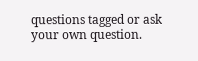questions tagged or ask your own question.